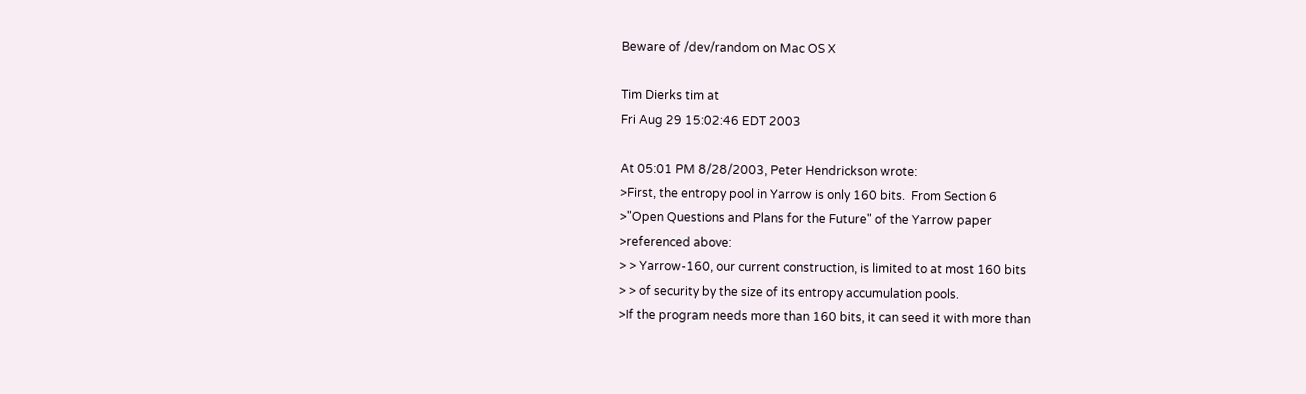Beware of /dev/random on Mac OS X

Tim Dierks tim at
Fri Aug 29 15:02:46 EDT 2003

At 05:01 PM 8/28/2003, Peter Hendrickson wrote:
>First, the entropy pool in Yarrow is only 160 bits.  From Section 6
>"Open Questions and Plans for the Future" of the Yarrow paper
>referenced above:
> > Yarrow-160, our current construction, is limited to at most 160 bits
> > of security by the size of its entropy accumulation pools.
>If the program needs more than 160 bits, it can seed it with more than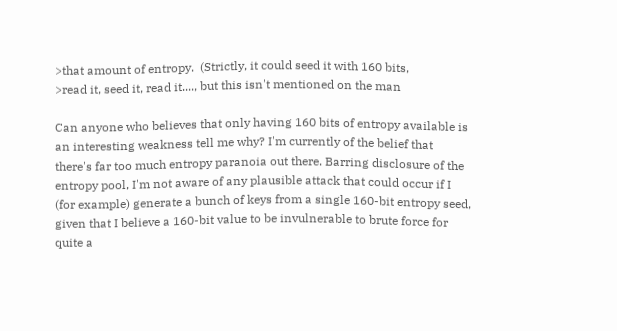>that amount of entropy.  (Strictly, it could seed it with 160 bits,
>read it, seed it, read it...., but this isn't mentioned on the man

Can anyone who believes that only having 160 bits of entropy available is
an interesting weakness tell me why? I'm currently of the belief that
there's far too much entropy paranoia out there. Barring disclosure of the
entropy pool, I'm not aware of any plausible attack that could occur if I
(for example) generate a bunch of keys from a single 160-bit entropy seed,
given that I believe a 160-bit value to be invulnerable to brute force for
quite a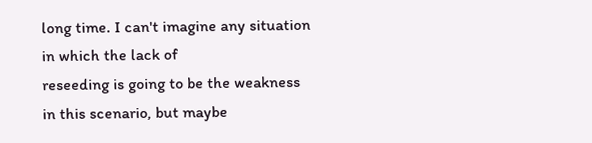long time. I can't imagine any situation in which the lack of
reseeding is going to be the weakness in this scenario, but maybe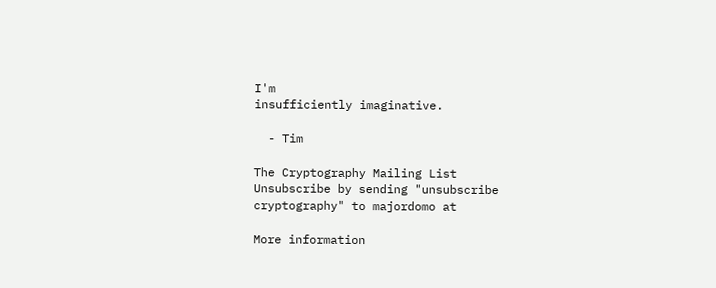I'm
insufficiently imaginative.

  - Tim

The Cryptography Mailing List
Unsubscribe by sending "unsubscribe cryptography" to majordomo at

More information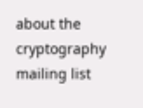about the cryptography mailing list